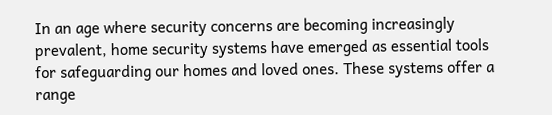In an age where security concerns are becoming increasingly prevalent, home security systems have emerged as essential tools for safeguarding our homes and loved ones. These systems offer a range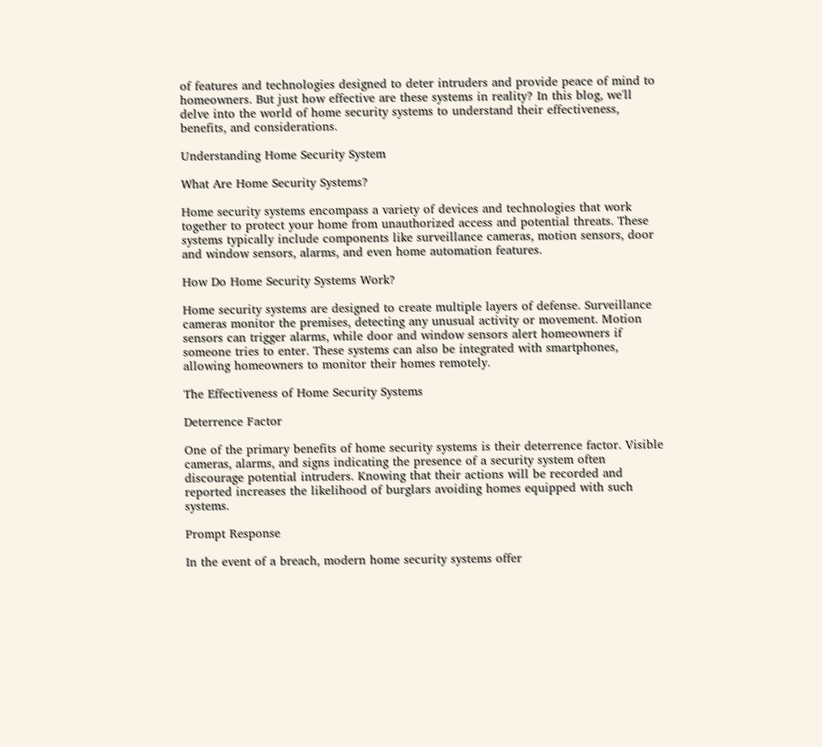of features and technologies designed to deter intruders and provide peace of mind to homeowners. But just how effective are these systems in reality? In this blog, we'll delve into the world of home security systems to understand their effectiveness, benefits, and considerations.

Understanding Home Security System

What Are Home Security Systems?

Home security systems encompass a variety of devices and technologies that work together to protect your home from unauthorized access and potential threats. These systems typically include components like surveillance cameras, motion sensors, door and window sensors, alarms, and even home automation features.

How Do Home Security Systems Work?

Home security systems are designed to create multiple layers of defense. Surveillance cameras monitor the premises, detecting any unusual activity or movement. Motion sensors can trigger alarms, while door and window sensors alert homeowners if someone tries to enter. These systems can also be integrated with smartphones, allowing homeowners to monitor their homes remotely.

The Effectiveness of Home Security Systems

Deterrence Factor

One of the primary benefits of home security systems is their deterrence factor. Visible cameras, alarms, and signs indicating the presence of a security system often discourage potential intruders. Knowing that their actions will be recorded and reported increases the likelihood of burglars avoiding homes equipped with such systems.

Prompt Response

In the event of a breach, modern home security systems offer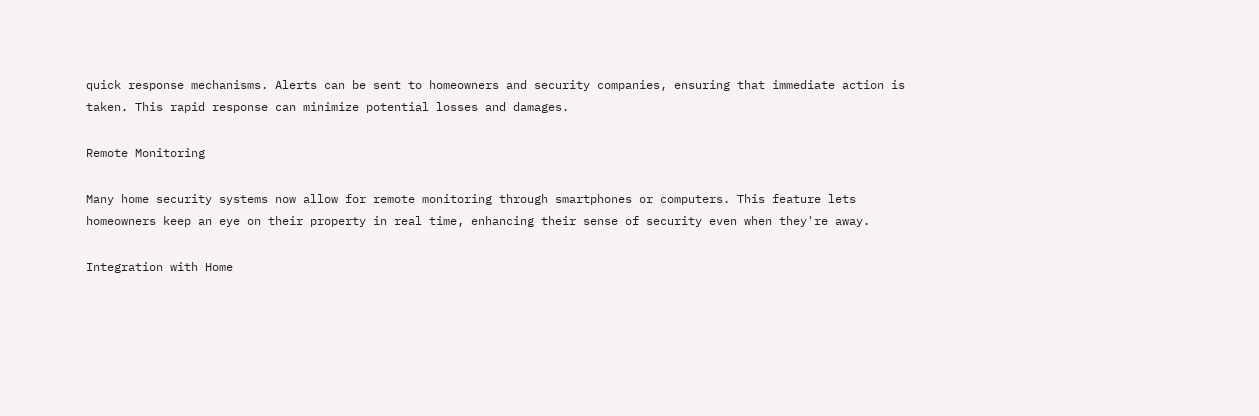quick response mechanisms. Alerts can be sent to homeowners and security companies, ensuring that immediate action is taken. This rapid response can minimize potential losses and damages.

Remote Monitoring

Many home security systems now allow for remote monitoring through smartphones or computers. This feature lets homeowners keep an eye on their property in real time, enhancing their sense of security even when they're away.

Integration with Home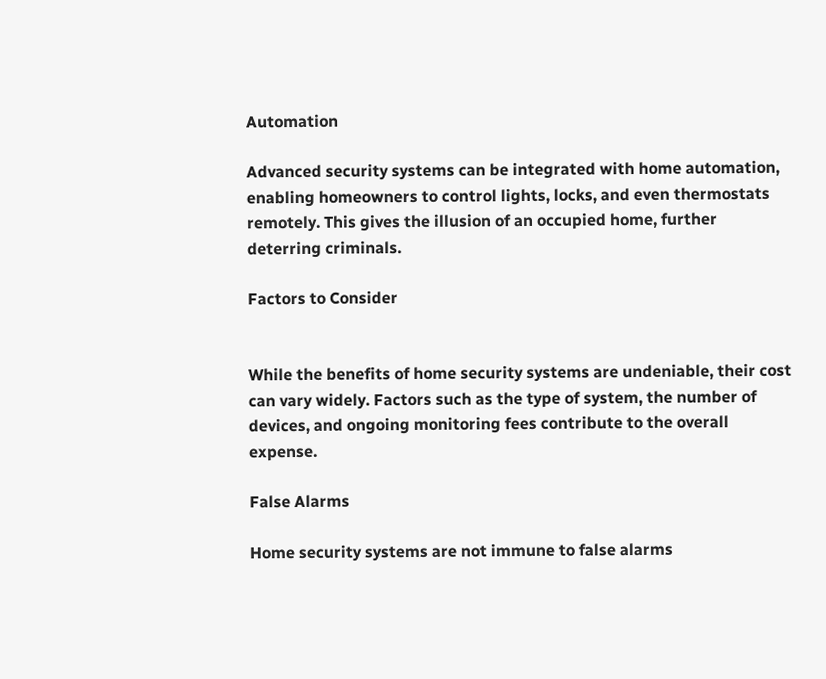Automation

Advanced security systems can be integrated with home automation, enabling homeowners to control lights, locks, and even thermostats remotely. This gives the illusion of an occupied home, further deterring criminals.

Factors to Consider


While the benefits of home security systems are undeniable, their cost can vary widely. Factors such as the type of system, the number of devices, and ongoing monitoring fees contribute to the overall expense.

False Alarms

Home security systems are not immune to false alarms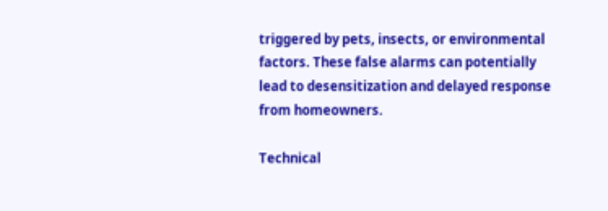triggered by pets, insects, or environmental factors. These false alarms can potentially lead to desensitization and delayed response from homeowners.

Technical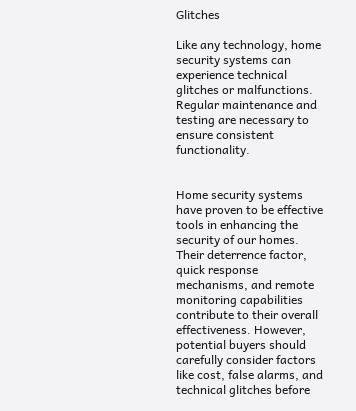Glitches

Like any technology, home security systems can experience technical glitches or malfunctions. Regular maintenance and testing are necessary to ensure consistent functionality.


Home security systems have proven to be effective tools in enhancing the security of our homes. Their deterrence factor, quick response mechanisms, and remote monitoring capabilities contribute to their overall effectiveness. However, potential buyers should carefully consider factors like cost, false alarms, and technical glitches before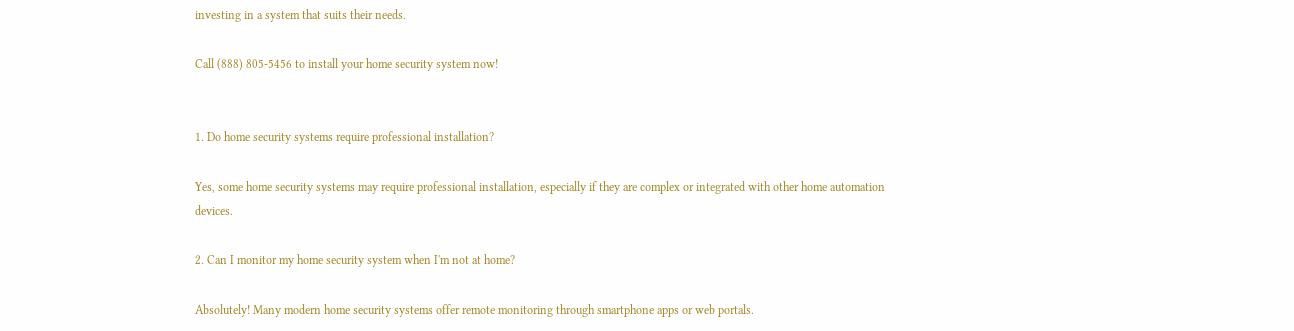investing in a system that suits their needs.

Call (888) 805-5456 to install your home security system now!


1. Do home security systems require professional installation?

Yes, some home security systems may require professional installation, especially if they are complex or integrated with other home automation devices.

2. Can I monitor my home security system when I'm not at home?

Absolutely! Many modern home security systems offer remote monitoring through smartphone apps or web portals.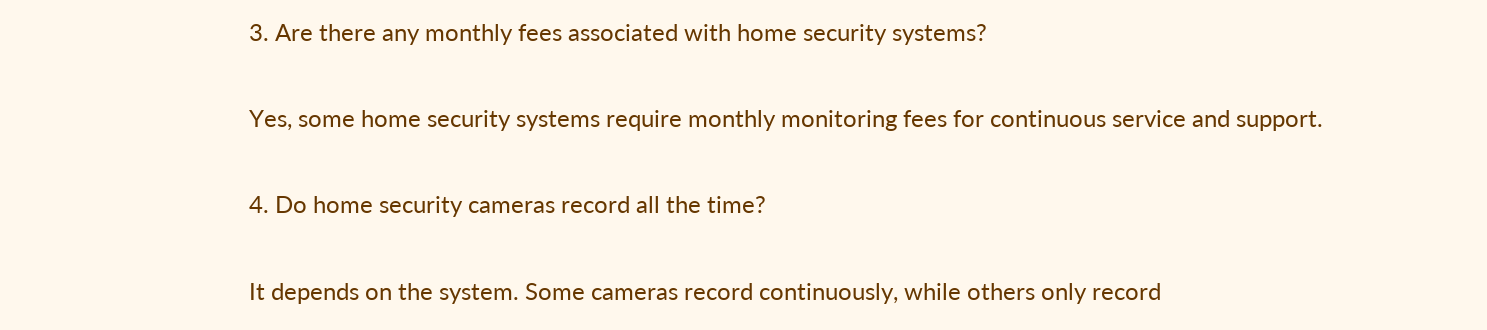3. Are there any monthly fees associated with home security systems?

Yes, some home security systems require monthly monitoring fees for continuous service and support.

4. Do home security cameras record all the time?

It depends on the system. Some cameras record continuously, while others only record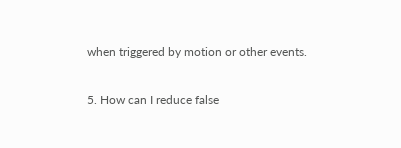when triggered by motion or other events.

5. How can I reduce false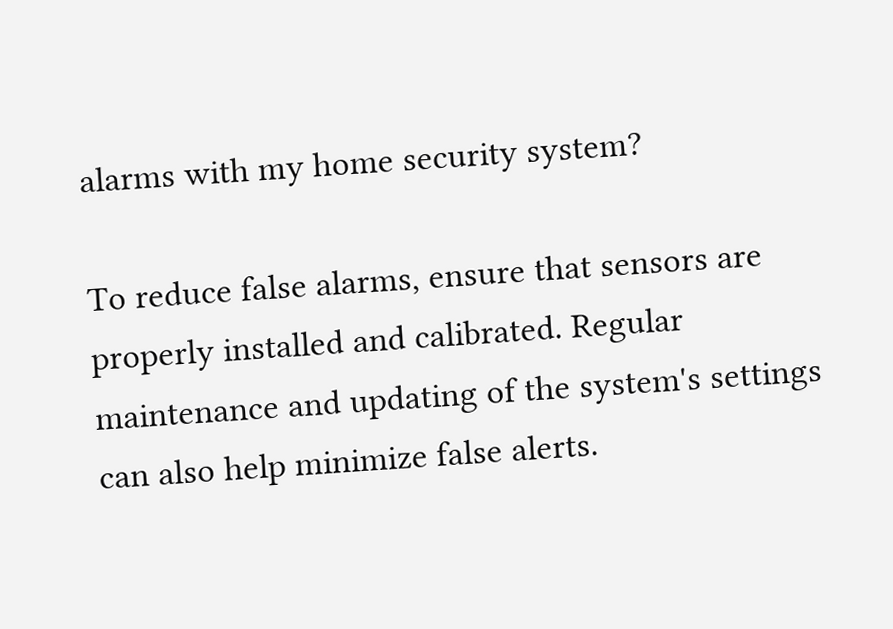alarms with my home security system?

To reduce false alarms, ensure that sensors are properly installed and calibrated. Regular maintenance and updating of the system's settings can also help minimize false alerts.